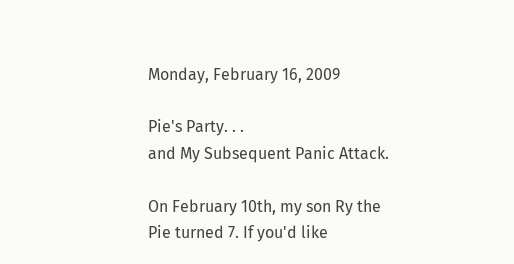Monday, February 16, 2009

Pie's Party. . .
and My Subsequent Panic Attack.

On February 10th, my son Ry the Pie turned 7. If you'd like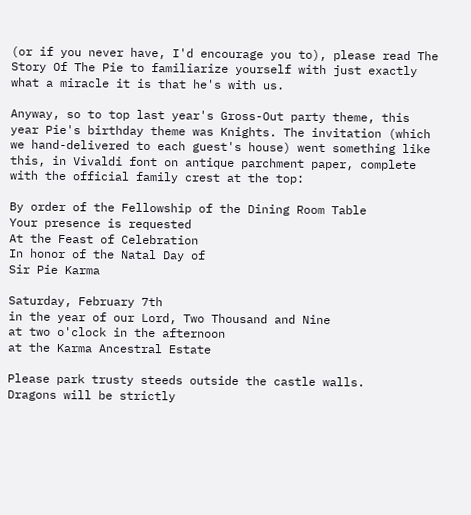(or if you never have, I'd encourage you to), please read The Story Of The Pie to familiarize yourself with just exactly what a miracle it is that he's with us.

Anyway, so to top last year's Gross-Out party theme, this year Pie's birthday theme was Knights. The invitation (which we hand-delivered to each guest's house) went something like this, in Vivaldi font on antique parchment paper, complete with the official family crest at the top:

By order of the Fellowship of the Dining Room Table
Your presence is requested
At the Feast of Celebration
In honor of the Natal Day of
Sir Pie Karma

Saturday, February 7th
in the year of our Lord, Two Thousand and Nine
at two o'clock in the afternoon
at the Karma Ancestral Estate

Please park trusty steeds outside the castle walls.
Dragons will be strictly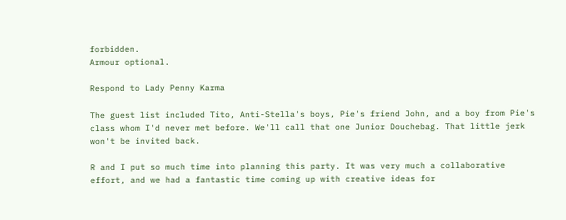forbidden.
Armour optional.

Respond to Lady Penny Karma

The guest list included Tito, Anti-Stella's boys, Pie's friend John, and a boy from Pie's class whom I'd never met before. We'll call that one Junior Douchebag. That little jerk won't be invited back.

R and I put so much time into planning this party. It was very much a collaborative effort, and we had a fantastic time coming up with creative ideas for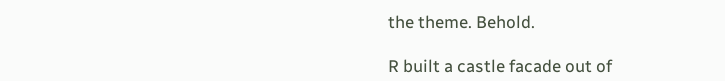the theme. Behold.

R built a castle facade out of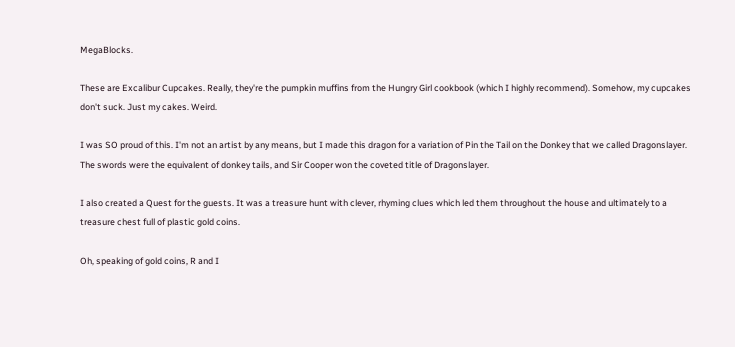MegaBlocks.

These are Excalibur Cupcakes. Really, they're the pumpkin muffins from the Hungry Girl cookbook (which I highly recommend). Somehow, my cupcakes don't suck. Just my cakes. Weird.

I was SO proud of this. I'm not an artist by any means, but I made this dragon for a variation of Pin the Tail on the Donkey that we called Dragonslayer. The swords were the equivalent of donkey tails, and Sir Cooper won the coveted title of Dragonslayer.

I also created a Quest for the guests. It was a treasure hunt with clever, rhyming clues which led them throughout the house and ultimately to a treasure chest full of plastic gold coins.

Oh, speaking of gold coins, R and I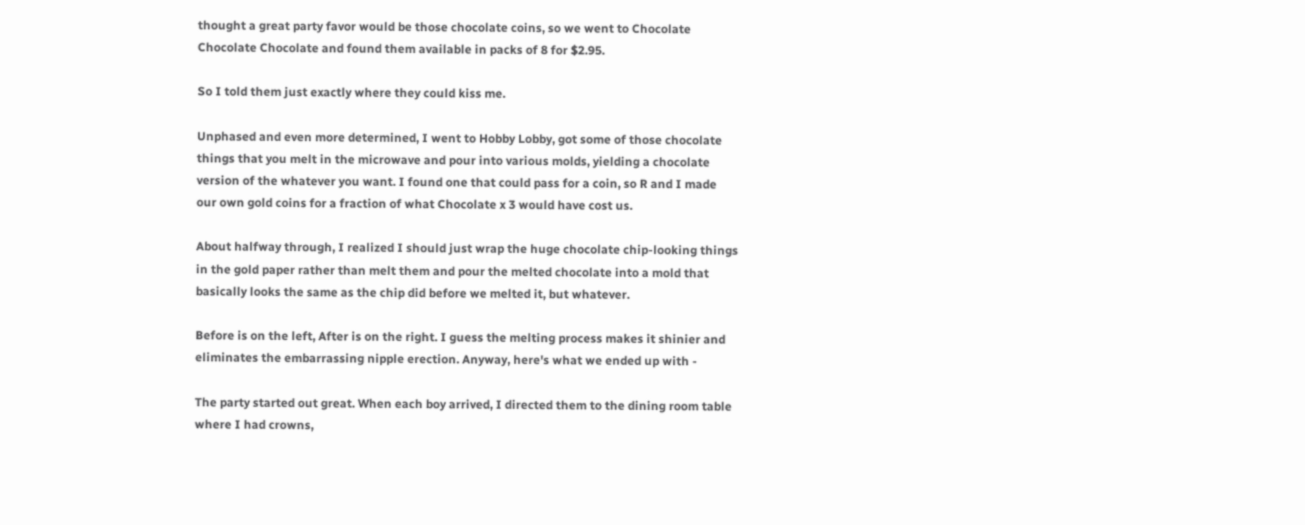thought a great party favor would be those chocolate coins, so we went to Chocolate Chocolate Chocolate and found them available in packs of 8 for $2.95.

So I told them just exactly where they could kiss me.

Unphased and even more determined, I went to Hobby Lobby, got some of those chocolate things that you melt in the microwave and pour into various molds, yielding a chocolate version of the whatever you want. I found one that could pass for a coin, so R and I made our own gold coins for a fraction of what Chocolate x 3 would have cost us.

About halfway through, I realized I should just wrap the huge chocolate chip-looking things in the gold paper rather than melt them and pour the melted chocolate into a mold that basically looks the same as the chip did before we melted it, but whatever.

Before is on the left, After is on the right. I guess the melting process makes it shinier and eliminates the embarrassing nipple erection. Anyway, here's what we ended up with -

The party started out great. When each boy arrived, I directed them to the dining room table where I had crowns,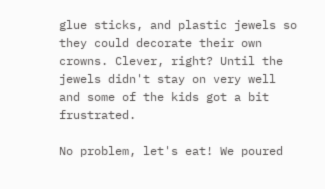glue sticks, and plastic jewels so they could decorate their own crowns. Clever, right? Until the jewels didn't stay on very well and some of the kids got a bit frustrated.

No problem, let's eat! We poured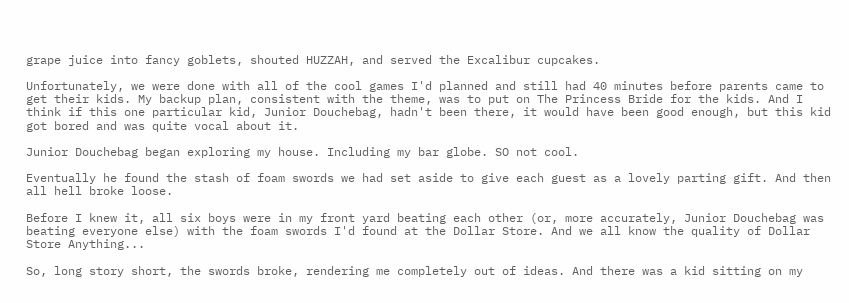grape juice into fancy goblets, shouted HUZZAH, and served the Excalibur cupcakes.

Unfortunately, we were done with all of the cool games I'd planned and still had 40 minutes before parents came to get their kids. My backup plan, consistent with the theme, was to put on The Princess Bride for the kids. And I think if this one particular kid, Junior Douchebag, hadn't been there, it would have been good enough, but this kid got bored and was quite vocal about it.

Junior Douchebag began exploring my house. Including my bar globe. SO not cool.

Eventually he found the stash of foam swords we had set aside to give each guest as a lovely parting gift. And then all hell broke loose.

Before I knew it, all six boys were in my front yard beating each other (or, more accurately, Junior Douchebag was beating everyone else) with the foam swords I'd found at the Dollar Store. And we all know the quality of Dollar Store Anything...

So, long story short, the swords broke, rendering me completely out of ideas. And there was a kid sitting on my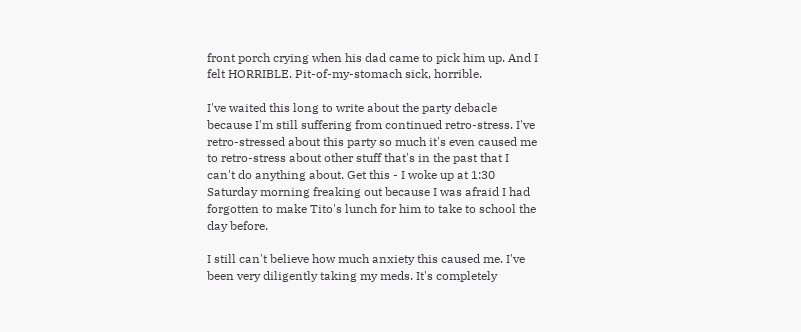front porch crying when his dad came to pick him up. And I felt HORRIBLE. Pit-of-my-stomach sick, horrible.

I've waited this long to write about the party debacle because I'm still suffering from continued retro-stress. I've retro-stressed about this party so much it's even caused me to retro-stress about other stuff that's in the past that I can't do anything about. Get this - I woke up at 1:30 Saturday morning freaking out because I was afraid I had forgotten to make Tito's lunch for him to take to school the day before.

I still can't believe how much anxiety this caused me. I've been very diligently taking my meds. It's completely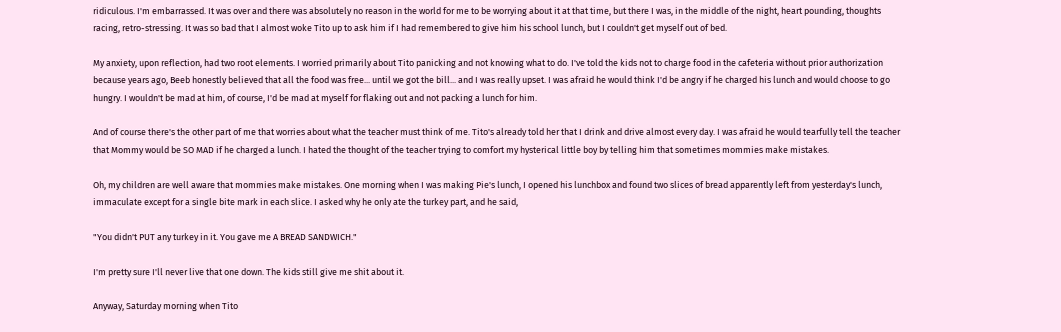ridiculous. I'm embarrassed. It was over and there was absolutely no reason in the world for me to be worrying about it at that time, but there I was, in the middle of the night, heart pounding, thoughts racing, retro-stressing. It was so bad that I almost woke Tito up to ask him if I had remembered to give him his school lunch, but I couldn't get myself out of bed.

My anxiety, upon reflection, had two root elements. I worried primarily about Tito panicking and not knowing what to do. I've told the kids not to charge food in the cafeteria without prior authorization because years ago, Beeb honestly believed that all the food was free... until we got the bill... and I was really upset. I was afraid he would think I'd be angry if he charged his lunch and would choose to go hungry. I wouldn't be mad at him, of course, I'd be mad at myself for flaking out and not packing a lunch for him.

And of course there's the other part of me that worries about what the teacher must think of me. Tito's already told her that I drink and drive almost every day. I was afraid he would tearfully tell the teacher that Mommy would be SO MAD if he charged a lunch. I hated the thought of the teacher trying to comfort my hysterical little boy by telling him that sometimes mommies make mistakes.

Oh, my children are well aware that mommies make mistakes. One morning when I was making Pie's lunch, I opened his lunchbox and found two slices of bread apparently left from yesterday's lunch, immaculate except for a single bite mark in each slice. I asked why he only ate the turkey part, and he said,

"You didn't PUT any turkey in it. You gave me A BREAD SANDWICH."

I'm pretty sure I'll never live that one down. The kids still give me shit about it.

Anyway, Saturday morning when Tito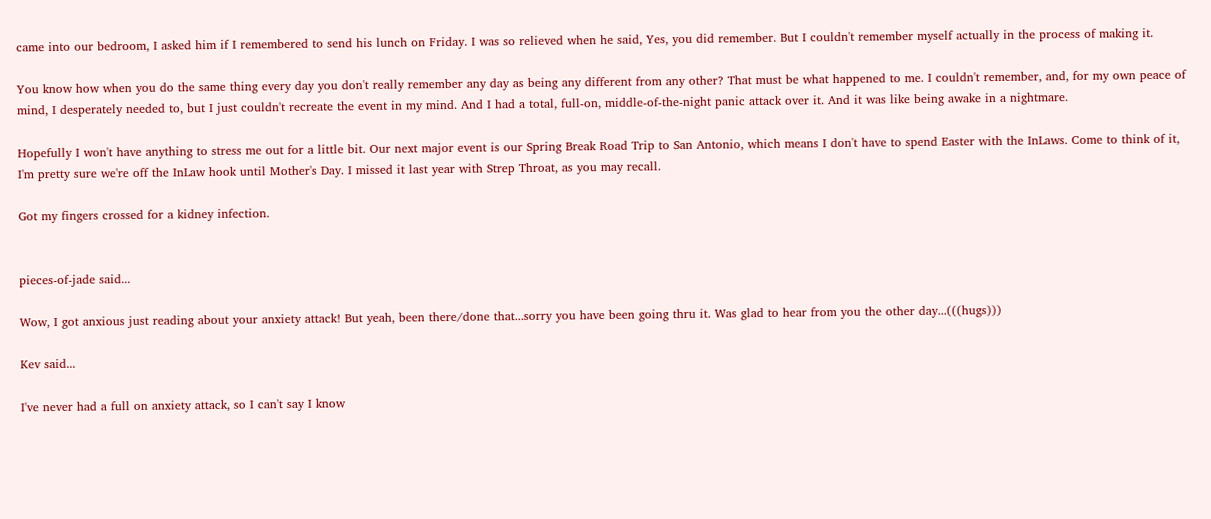came into our bedroom, I asked him if I remembered to send his lunch on Friday. I was so relieved when he said, Yes, you did remember. But I couldn't remember myself actually in the process of making it.

You know how when you do the same thing every day you don't really remember any day as being any different from any other? That must be what happened to me. I couldn't remember, and, for my own peace of mind, I desperately needed to, but I just couldn't recreate the event in my mind. And I had a total, full-on, middle-of-the-night panic attack over it. And it was like being awake in a nightmare.

Hopefully I won't have anything to stress me out for a little bit. Our next major event is our Spring Break Road Trip to San Antonio, which means I don't have to spend Easter with the InLaws. Come to think of it, I'm pretty sure we're off the InLaw hook until Mother's Day. I missed it last year with Strep Throat, as you may recall.

Got my fingers crossed for a kidney infection.


pieces-of-jade said...

Wow, I got anxious just reading about your anxiety attack! But yeah, been there/done that...sorry you have been going thru it. Was glad to hear from you the other day...(((hugs)))

Kev said...

I've never had a full on anxiety attack, so I can't say I know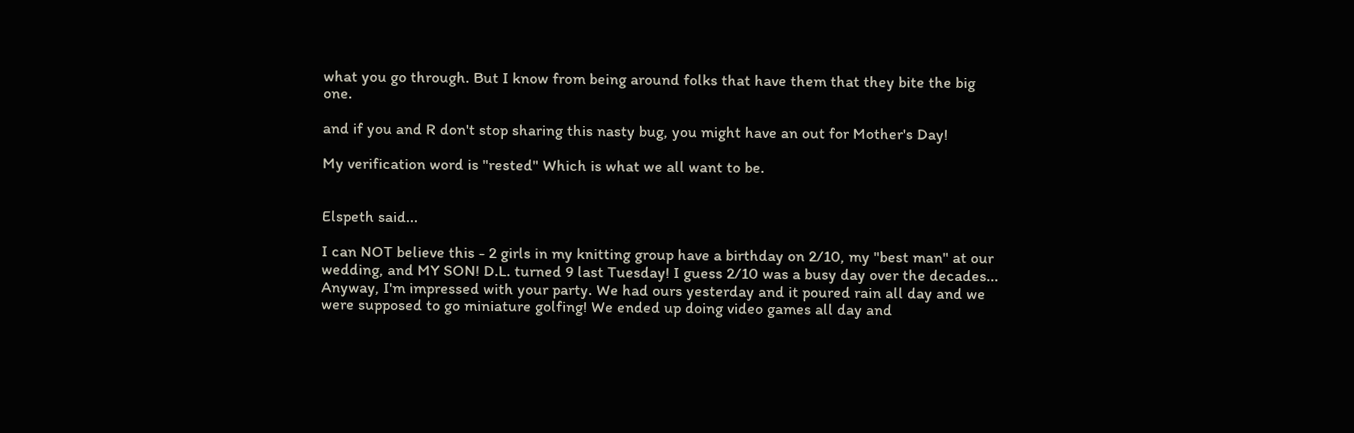what you go through. But I know from being around folks that have them that they bite the big one.

and if you and R don't stop sharing this nasty bug, you might have an out for Mother's Day!

My verification word is "rested" Which is what we all want to be.


Elspeth said...

I can NOT believe this - 2 girls in my knitting group have a birthday on 2/10, my "best man" at our wedding, and MY SON! D.L. turned 9 last Tuesday! I guess 2/10 was a busy day over the decades... Anyway, I'm impressed with your party. We had ours yesterday and it poured rain all day and we were supposed to go miniature golfing! We ended up doing video games all day and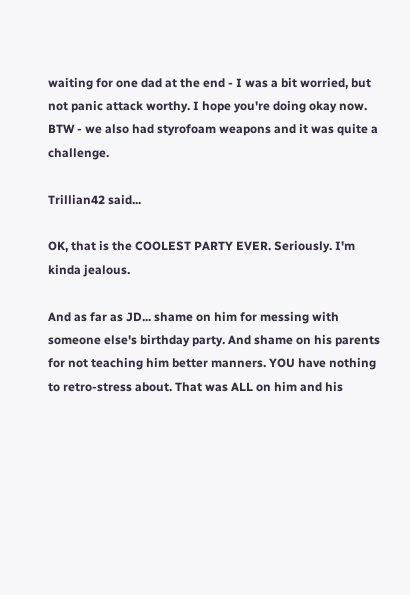waiting for one dad at the end - I was a bit worried, but not panic attack worthy. I hope you're doing okay now. BTW - we also had styrofoam weapons and it was quite a challenge.

Trillian42 said...

OK, that is the COOLEST PARTY EVER. Seriously. I'm kinda jealous.

And as far as JD... shame on him for messing with someone else's birthday party. And shame on his parents for not teaching him better manners. YOU have nothing to retro-stress about. That was ALL on him and his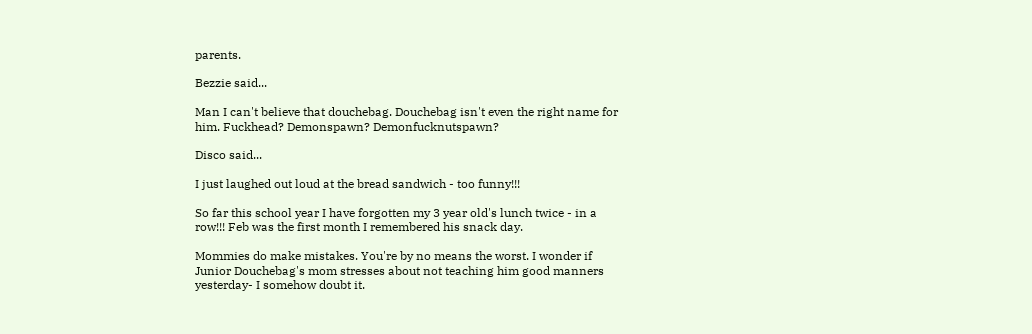parents.

Bezzie said...

Man I can't believe that douchebag. Douchebag isn't even the right name for him. Fuckhead? Demonspawn? Demonfucknutspawn?

Disco said...

I just laughed out loud at the bread sandwich - too funny!!!

So far this school year I have forgotten my 3 year old's lunch twice - in a row!!! Feb was the first month I remembered his snack day.

Mommies do make mistakes. You're by no means the worst. I wonder if Junior Douchebag's mom stresses about not teaching him good manners yesterday- I somehow doubt it.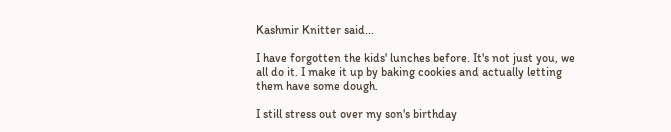Kashmir Knitter said...

I have forgotten the kids' lunches before. It's not just you, we all do it. I make it up by baking cookies and actually letting them have some dough.

I still stress out over my son's birthday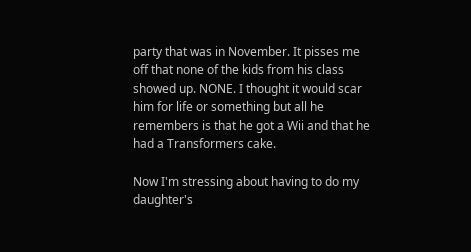party that was in November. It pisses me off that none of the kids from his class showed up. NONE. I thought it would scar him for life or something but all he remembers is that he got a Wii and that he had a Transformers cake.

Now I'm stressing about having to do my daughter's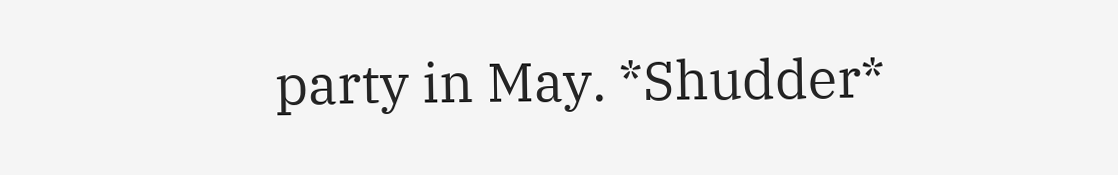party in May. *Shudder*